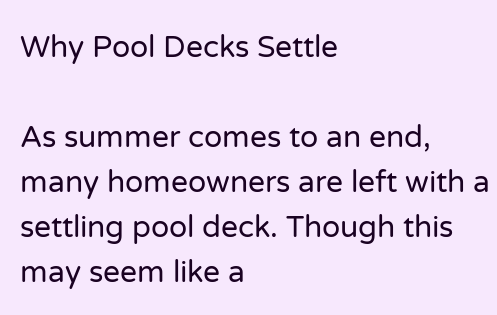Why Pool Decks Settle

As summer comes to an end, many homeowners are left with a settling pool deck. Though this may seem like a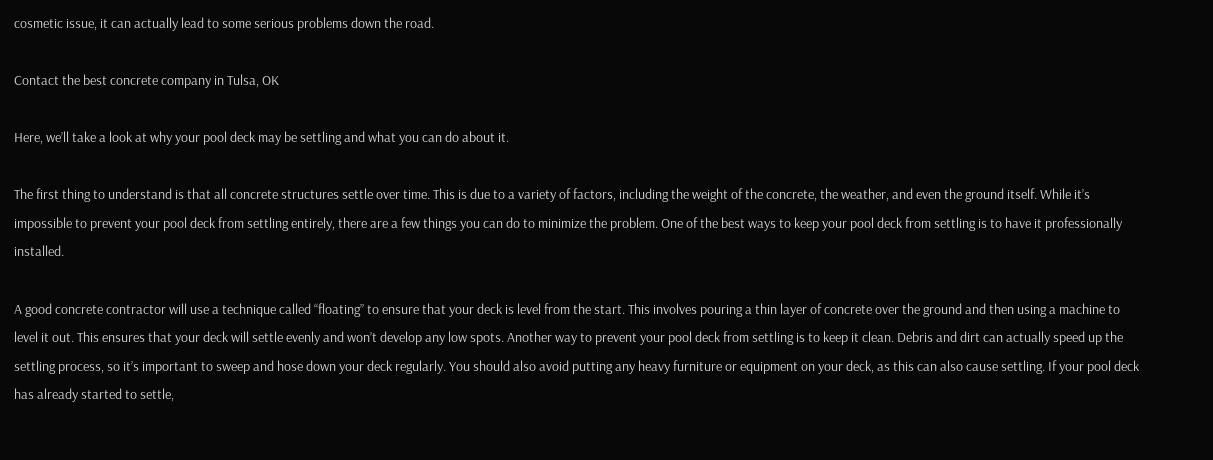cosmetic issue, it can actually lead to some serious problems down the road.

Contact the best concrete company in Tulsa, OK

Here, we’ll take a look at why your pool deck may be settling and what you can do about it.

The first thing to understand is that all concrete structures settle over time. This is due to a variety of factors, including the weight of the concrete, the weather, and even the ground itself. While it’s impossible to prevent your pool deck from settling entirely, there are a few things you can do to minimize the problem. One of the best ways to keep your pool deck from settling is to have it professionally installed.

A good concrete contractor will use a technique called “floating” to ensure that your deck is level from the start. This involves pouring a thin layer of concrete over the ground and then using a machine to level it out. This ensures that your deck will settle evenly and won’t develop any low spots. Another way to prevent your pool deck from settling is to keep it clean. Debris and dirt can actually speed up the settling process, so it’s important to sweep and hose down your deck regularly. You should also avoid putting any heavy furniture or equipment on your deck, as this can also cause settling. If your pool deck has already started to settle,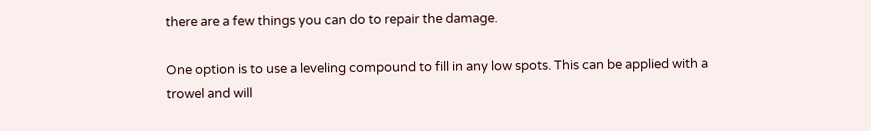there are a few things you can do to repair the damage.

One option is to use a leveling compound to fill in any low spots. This can be applied with a trowel and will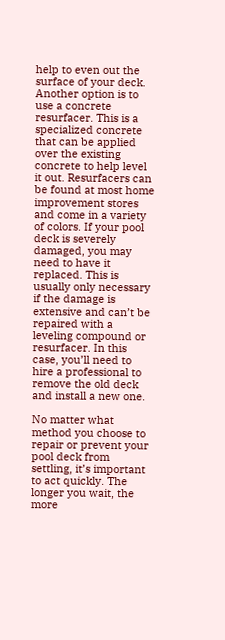help to even out the surface of your deck. Another option is to use a concrete resurfacer. This is a specialized concrete that can be applied over the existing concrete to help level it out. Resurfacers can be found at most home improvement stores and come in a variety of colors. If your pool deck is severely damaged, you may need to have it replaced. This is usually only necessary if the damage is extensive and can’t be repaired with a leveling compound or resurfacer. In this case, you’ll need to hire a professional to remove the old deck and install a new one.

No matter what method you choose to repair or prevent your pool deck from settling, it’s important to act quickly. The longer you wait, the more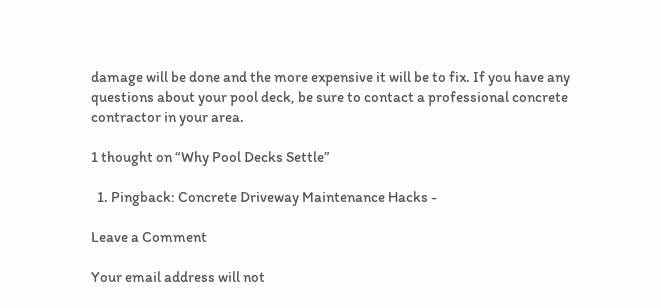damage will be done and the more expensive it will be to fix. If you have any questions about your pool deck, be sure to contact a professional concrete contractor in your area.

1 thought on “Why Pool Decks Settle”

  1. Pingback: Concrete Driveway Maintenance Hacks -

Leave a Comment

Your email address will not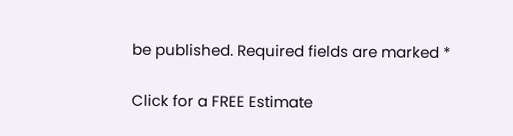be published. Required fields are marked *

Click for a FREE Estimate